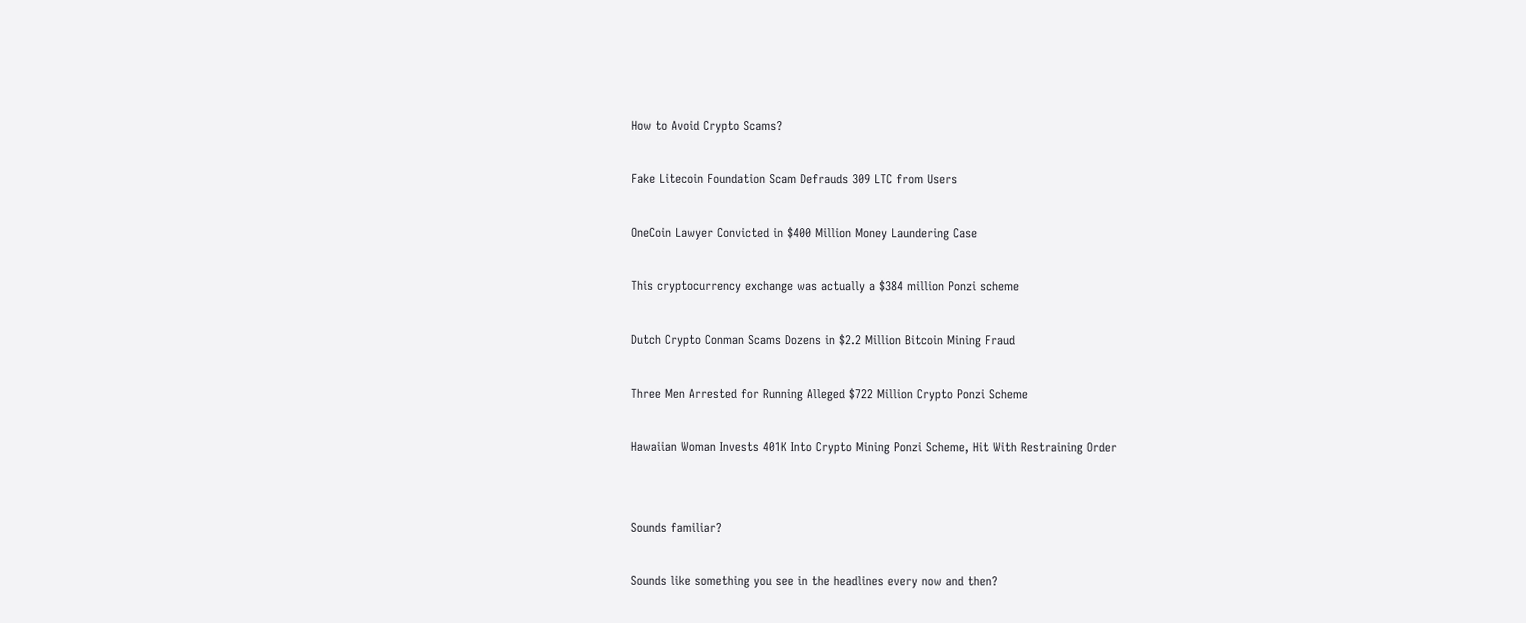How to Avoid Crypto Scams?

Fake Litecoin Foundation Scam Defrauds 309 LTC from Users

OneCoin Lawyer Convicted in $400 Million Money Laundering Case

This cryptocurrency exchange was actually a $384 million Ponzi scheme

Dutch Crypto Conman Scams Dozens in $2.2 Million Bitcoin Mining Fraud

Three Men Arrested for Running Alleged $722 Million Crypto Ponzi Scheme

Hawaiian Woman Invests 401K Into Crypto Mining Ponzi Scheme, Hit With Restraining Order


Sounds familiar?

Sounds like something you see in the headlines every now and then?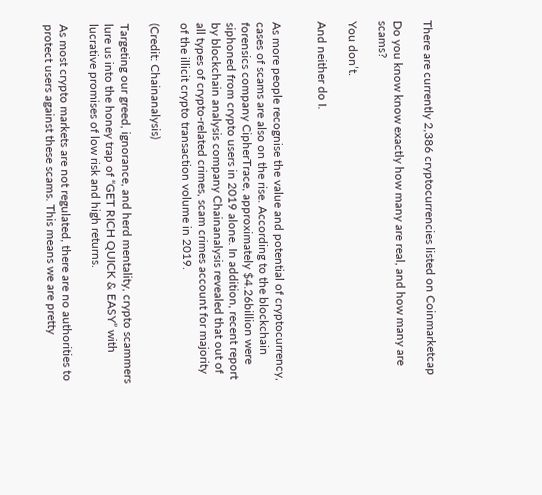There are currently 2,386 cryptocurrencies listed on Coinmarketcap

Do you know know exactly how many are real, and how many are scams?

You don’t.

And neither do I.


As more people recognise the value and potential of cryptocurrency, cases of scams are also on the rise. According to the blockchain forensics company CipherTrace, approximately $4.26billion were siphoned from crypto users in 2019 alone. In addition, recent report by blockchain analysis company Chainanalysis revealed that out of all types of crypto-related crimes, scam crimes account for majority of the illicit crypto transaction volume in 2019.

(Credit: Chainanalysis)

Targeting our greed, ignorance, and herd mentality, crypto scammers lure us into the honey trap of “GET RICH QUICK & EASY” with lucrative promises of low risk and high returns.

As most crypto markets are not regulated, there are no authorities to protect users against these scams. This means we are pretty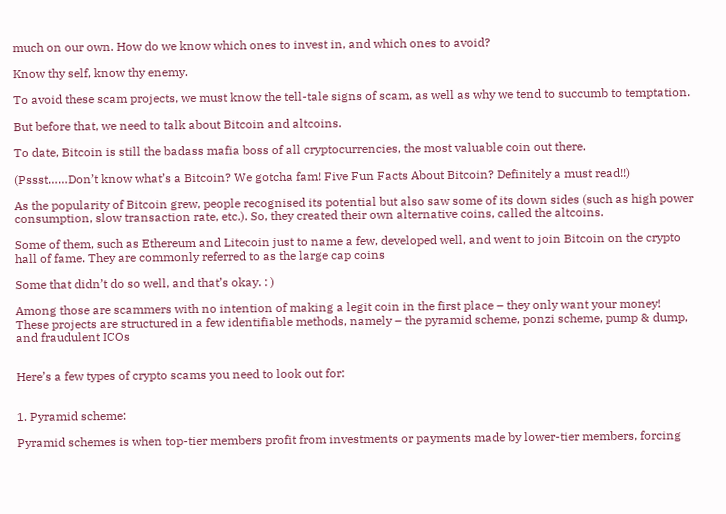much on our own. How do we know which ones to invest in, and which ones to avoid?

Know thy self, know thy enemy.

To avoid these scam projects, we must know the tell-tale signs of scam, as well as why we tend to succumb to temptation.

But before that, we need to talk about Bitcoin and altcoins.

To date, Bitcoin is still the badass mafia boss of all cryptocurrencies, the most valuable coin out there.

(Pssst……Don’t know what’s a Bitcoin? We gotcha fam! Five Fun Facts About Bitcoin? Definitely a must read!!)

As the popularity of Bitcoin grew, people recognised its potential but also saw some of its down sides (such as high power consumption, slow transaction rate, etc.). So, they created their own alternative coins, called the altcoins.

Some of them, such as Ethereum and Litecoin just to name a few, developed well, and went to join Bitcoin on the crypto hall of fame. They are commonly referred to as the large cap coins

Some that didn’t do so well, and that’s okay. : )

Among those are scammers with no intention of making a legit coin in the first place – they only want your money! These projects are structured in a few identifiable methods, namely – the pyramid scheme, ponzi scheme, pump & dump, and fraudulent ICOs


Here’s a few types of crypto scams you need to look out for:


1. Pyramid scheme:

Pyramid schemes is when top-tier members profit from investments or payments made by lower-tier members, forcing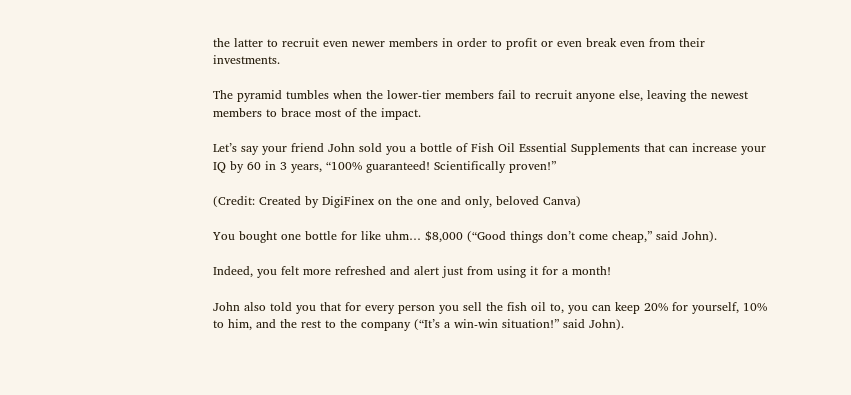the latter to recruit even newer members in order to profit or even break even from their investments.

The pyramid tumbles when the lower-tier members fail to recruit anyone else, leaving the newest members to brace most of the impact.

Let’s say your friend John sold you a bottle of Fish Oil Essential Supplements that can increase your IQ by 60 in 3 years, “100% guaranteed! Scientifically proven!”

(Credit: Created by DigiFinex on the one and only, beloved Canva)

You bought one bottle for like uhm… $8,000 (“Good things don’t come cheap,” said John).

Indeed, you felt more refreshed and alert just from using it for a month!

John also told you that for every person you sell the fish oil to, you can keep 20% for yourself, 10% to him, and the rest to the company (“It’s a win-win situation!” said John).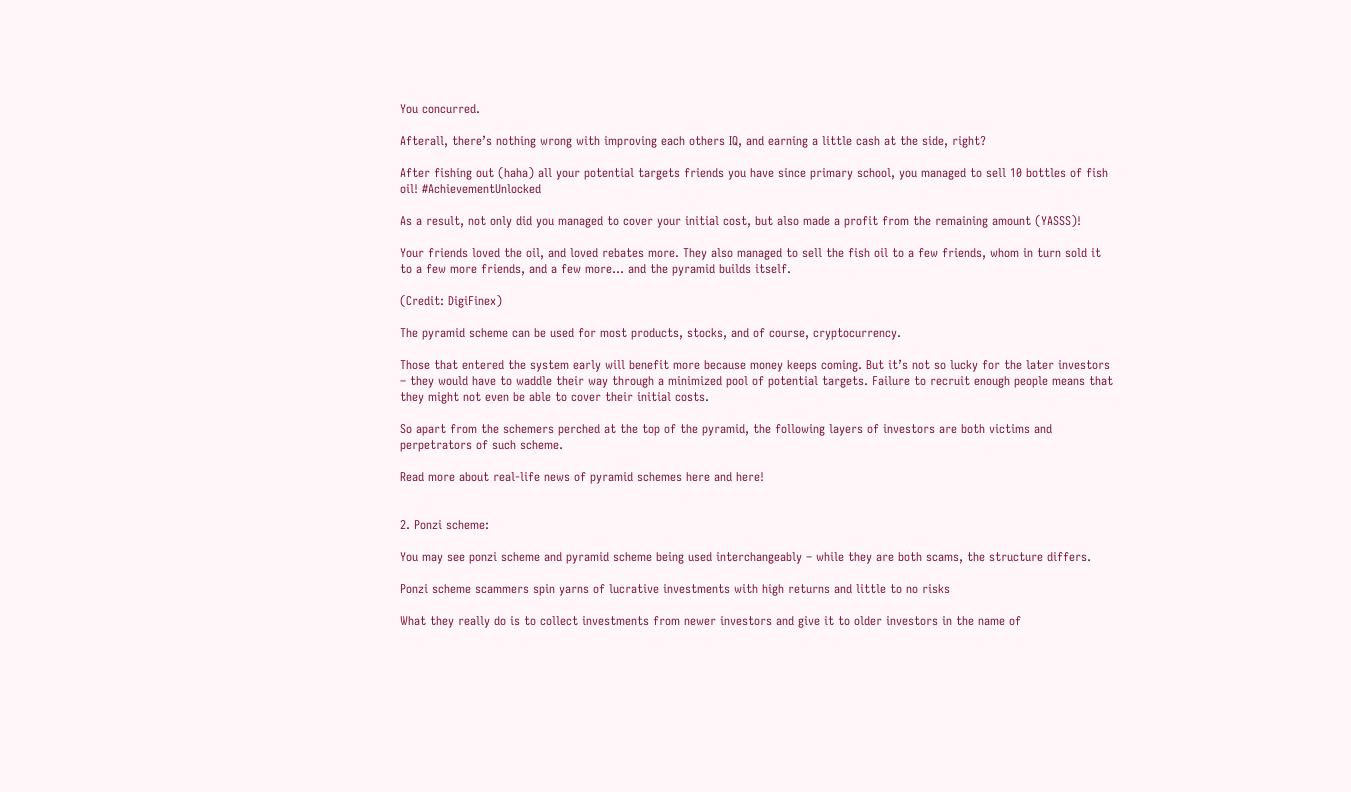You concurred.

Afterall, there’s nothing wrong with improving each others IQ, and earning a little cash at the side, right?

After fishing out (haha) all your potential targets friends you have since primary school, you managed to sell 10 bottles of fish oil! #AchievementUnlocked

As a result, not only did you managed to cover your initial cost, but also made a profit from the remaining amount (YASSS)!

Your friends loved the oil, and loved rebates more. They also managed to sell the fish oil to a few friends, whom in turn sold it to a few more friends, and a few more… and the pyramid builds itself.

(Credit: DigiFinex)

The pyramid scheme can be used for most products, stocks, and of course, cryptocurrency.

Those that entered the system early will benefit more because money keeps coming. But it’s not so lucky for the later investors – they would have to waddle their way through a minimized pool of potential targets. Failure to recruit enough people means that they might not even be able to cover their initial costs.

So apart from the schemers perched at the top of the pyramid, the following layers of investors are both victims and perpetrators of such scheme.

Read more about real-life news of pyramid schemes here and here!


2. Ponzi scheme:

You may see ponzi scheme and pyramid scheme being used interchangeably – while they are both scams, the structure differs.

Ponzi scheme scammers spin yarns of lucrative investments with high returns and little to no risks

What they really do is to collect investments from newer investors and give it to older investors in the name of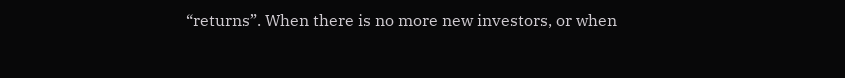“returns”. When there is no more new investors, or when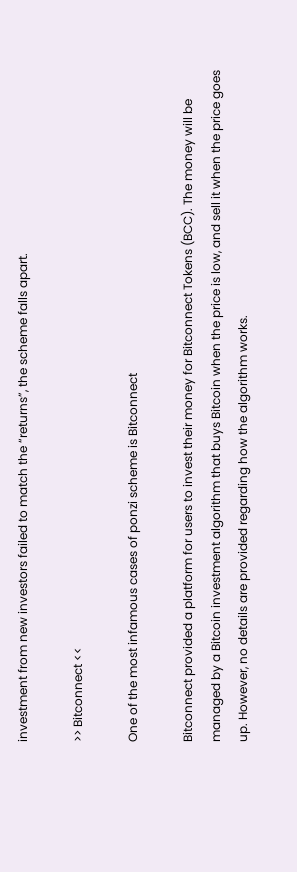investment from new investors failed to match the “returns”, the scheme falls apart.

>> Bitconnect <<

One of the most infamous cases of ponzi scheme is Bitconnect

Bitconnect provided a platform for users to invest their money for Bitconnect Tokens (BCC). The money will be managed by a Bitcoin investment algorithm that buys Bitcoin when the price is low, and sell it when the price goes up. However, no details are provided regarding how the algorithm works.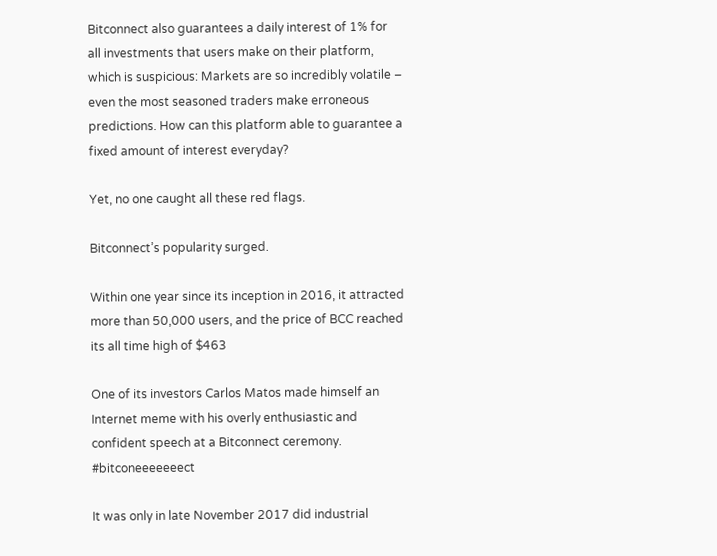Bitconnect also guarantees a daily interest of 1% for all investments that users make on their platform, which is suspicious: Markets are so incredibly volatile – even the most seasoned traders make erroneous predictions. How can this platform able to guarantee a fixed amount of interest everyday?

Yet, no one caught all these red flags.

Bitconnect’s popularity surged.

Within one year since its inception in 2016, it attracted more than 50,000 users, and the price of BCC reached its all time high of $463

One of its investors Carlos Matos made himself an Internet meme with his overly enthusiastic and confident speech at a Bitconnect ceremony. #bitconeeeeeeect

It was only in late November 2017 did industrial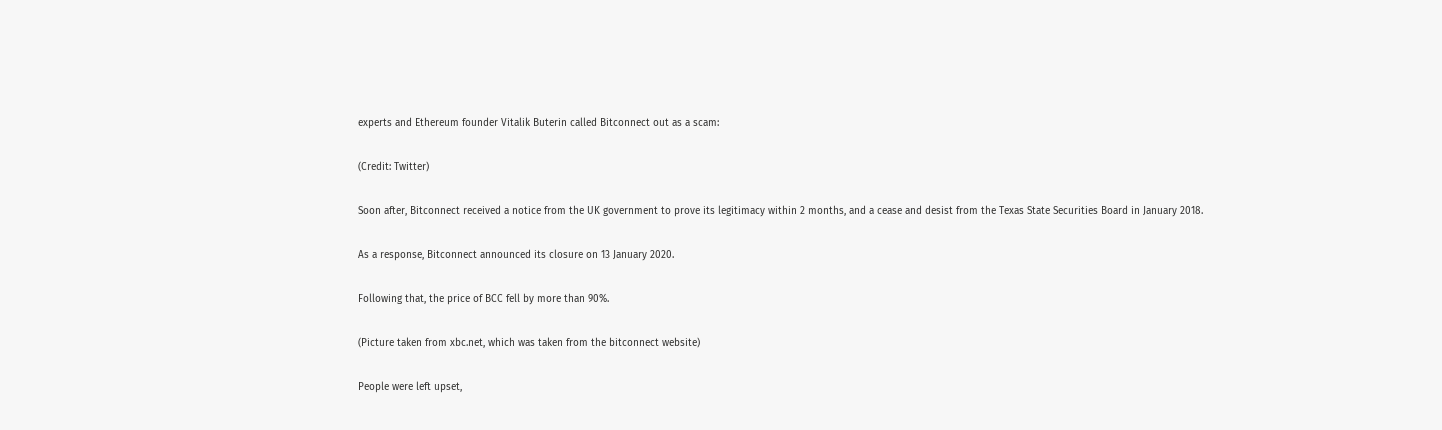experts and Ethereum founder Vitalik Buterin called Bitconnect out as a scam:

(Credit: Twitter)

Soon after, Bitconnect received a notice from the UK government to prove its legitimacy within 2 months, and a cease and desist from the Texas State Securities Board in January 2018.

As a response, Bitconnect announced its closure on 13 January 2020.

Following that, the price of BCC fell by more than 90%.

(Picture taken from xbc.net, which was taken from the bitconnect website)

People were left upset,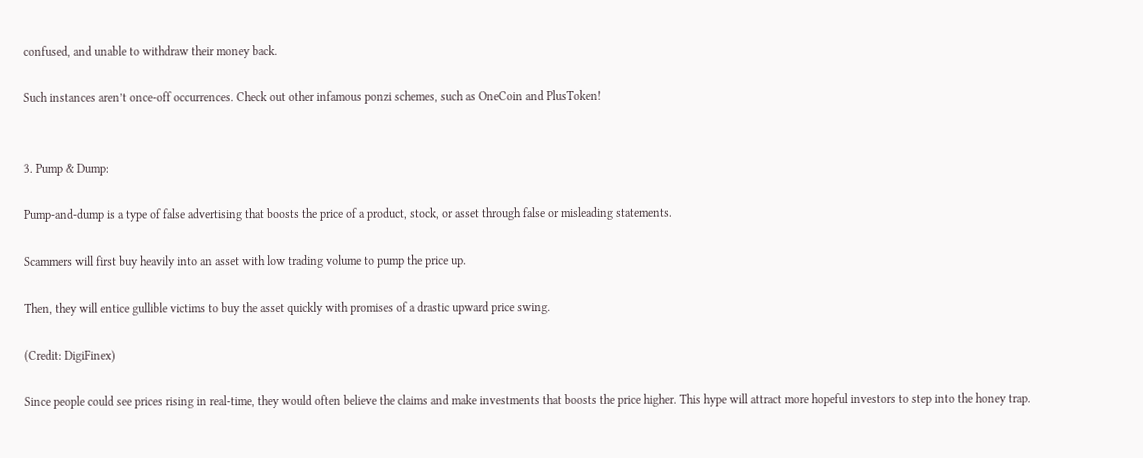confused, and unable to withdraw their money back.

Such instances aren’t once-off occurrences. Check out other infamous ponzi schemes, such as OneCoin and PlusToken!


3. Pump & Dump:

Pump-and-dump is a type of false advertising that boosts the price of a product, stock, or asset through false or misleading statements.

Scammers will first buy heavily into an asset with low trading volume to pump the price up.

Then, they will entice gullible victims to buy the asset quickly with promises of a drastic upward price swing.

(Credit: DigiFinex)

Since people could see prices rising in real-time, they would often believe the claims and make investments that boosts the price higher. This hype will attract more hopeful investors to step into the honey trap.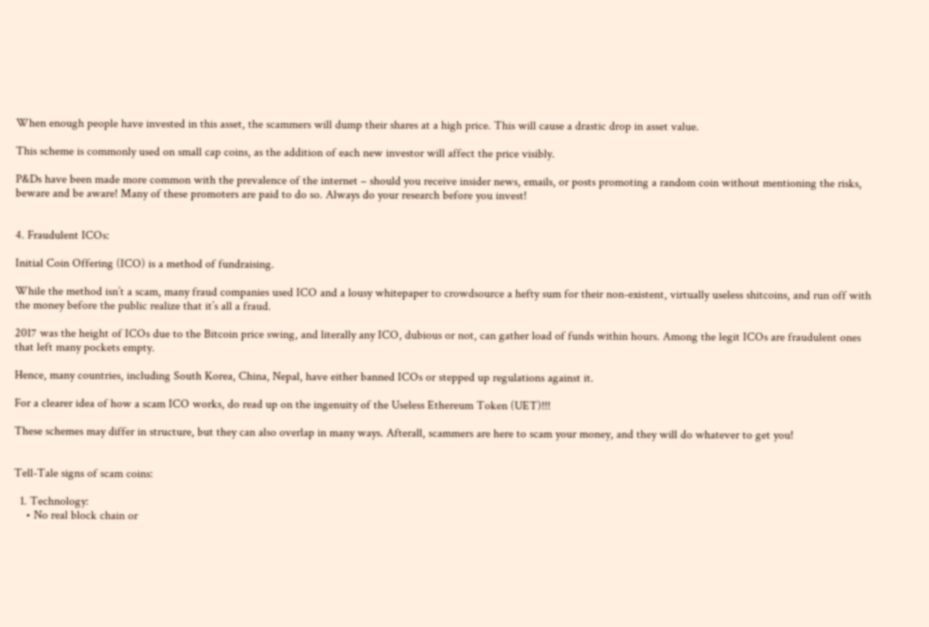When enough people have invested in this asset, the scammers will dump their shares at a high price. This will cause a drastic drop in asset value.

This scheme is commonly used on small cap coins, as the addition of each new investor will affect the price visibly.

P&Ds have been made more common with the prevalence of the internet – should you receive insider news, emails, or posts promoting a random coin without mentioning the risks, beware and be aware! Many of these promoters are paid to do so. Always do your research before you invest!


4. Fraudulent ICOs:

Initial Coin Offering (ICO) is a method of fundraising.

While the method isn’t a scam, many fraud companies used ICO and a lousy whitepaper to crowdsource a hefty sum for their non-existent, virtually useless shitcoins, and run off with the money before the public realize that it’s all a fraud.

2017 was the height of ICOs due to the Bitcoin price swing, and literally any ICO, dubious or not, can gather load of funds within hours. Among the legit ICOs are fraudulent ones that left many pockets empty.

Hence, many countries, including South Korea, China, Nepal, have either banned ICOs or stepped up regulations against it.

For a clearer idea of how a scam ICO works, do read up on the ingenuity of the Useless Ethereum Token (UET)!!!

These schemes may differ in structure, but they can also overlap in many ways. Afterall, scammers are here to scam your money, and they will do whatever to get you!


Tell-Tale signs of scam coins:

  1. Technology:
    • No real block chain or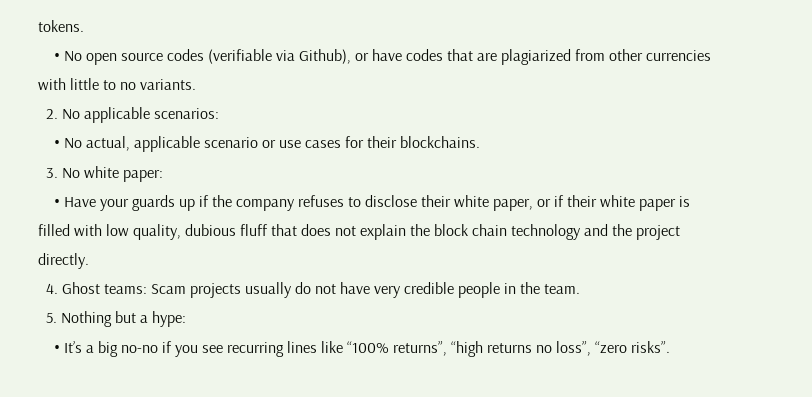tokens.
    • No open source codes (verifiable via Github), or have codes that are plagiarized from other currencies with little to no variants.
  2. No applicable scenarios:
    • No actual, applicable scenario or use cases for their blockchains.
  3. No white paper:
    • Have your guards up if the company refuses to disclose their white paper, or if their white paper is filled with low quality, dubious fluff that does not explain the block chain technology and the project directly.
  4. Ghost teams: Scam projects usually do not have very credible people in the team.
  5. Nothing but a hype:
    • It’s a big no-no if you see recurring lines like “100% returns”, “high returns no loss”, “zero risks”.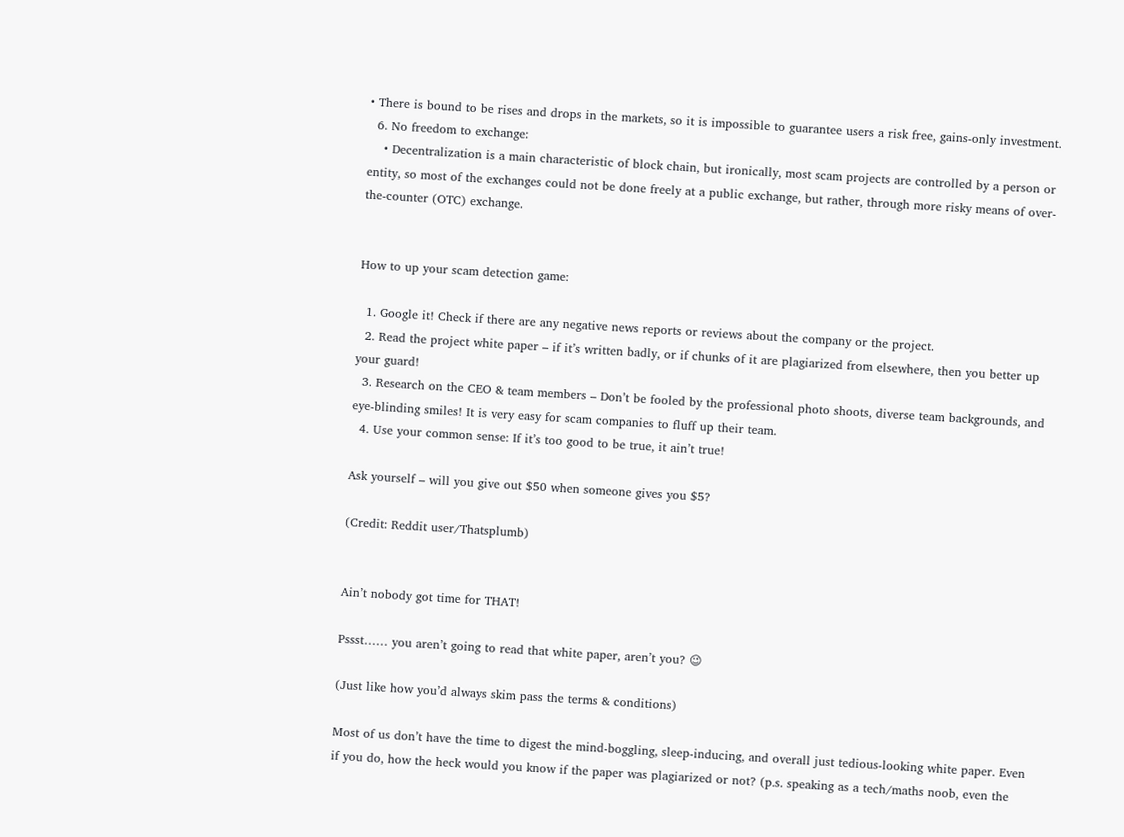• There is bound to be rises and drops in the markets, so it is impossible to guarantee users a risk free, gains-only investment.
  6. No freedom to exchange:
    • Decentralization is a main characteristic of block chain, but ironically, most scam projects are controlled by a person or entity, so most of the exchanges could not be done freely at a public exchange, but rather, through more risky means of over-the-counter (OTC) exchange.


How to up your scam detection game:

  1. Google it! Check if there are any negative news reports or reviews about the company or the project.
  2. Read the project white paper – if it’s written badly, or if chunks of it are plagiarized from elsewhere, then you better up your guard!
  3. Research on the CEO & team members – Don’t be fooled by the professional photo shoots, diverse team backgrounds, and eye-blinding smiles! It is very easy for scam companies to fluff up their team.
  4. Use your common sense: If it’s too good to be true, it ain’t true!

Ask yourself – will you give out $50 when someone gives you $5?

(Credit: Reddit user/Thatsplumb)


Ain’t nobody got time for THAT!

Pssst…… you aren’t going to read that white paper, aren’t you? 😉

(Just like how you’d always skim pass the terms & conditions)

Most of us don’t have the time to digest the mind-boggling, sleep-inducing, and overall just tedious-looking white paper. Even if you do, how the heck would you know if the paper was plagiarized or not? (p.s. speaking as a tech/maths noob, even the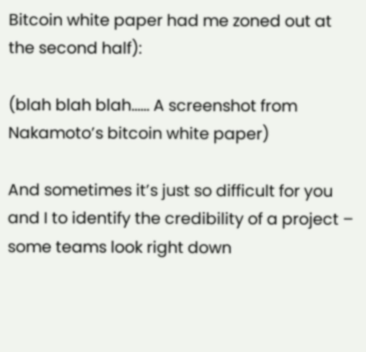Bitcoin white paper had me zoned out at the second half):

(blah blah blah…… A screenshot from Nakamoto’s bitcoin white paper)

And sometimes it’s just so difficult for you and I to identify the credibility of a project –  some teams look right down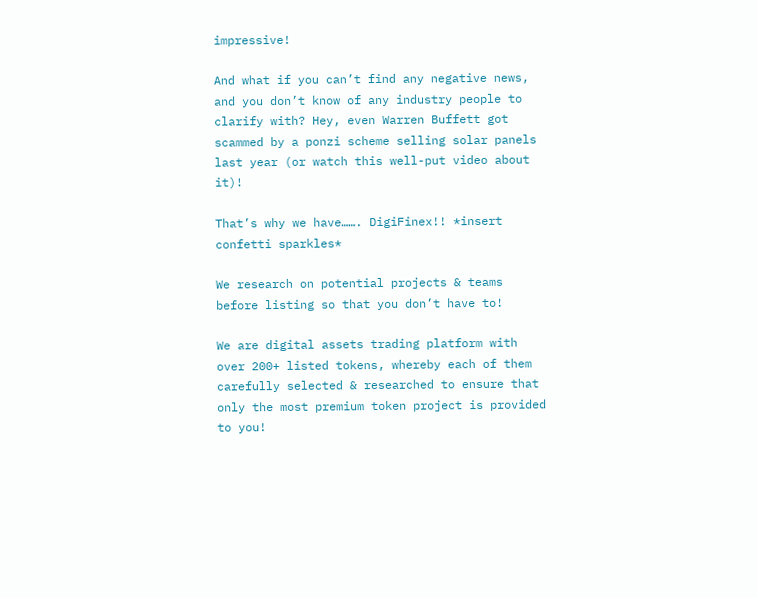impressive!

And what if you can’t find any negative news, and you don’t know of any industry people to clarify with? Hey, even Warren Buffett got scammed by a ponzi scheme selling solar panels last year (or watch this well-put video about it)!

That’s why we have……. DigiFinex!! *insert confetti sparkles*

We research on potential projects & teams before listing so that you don’t have to!

We are digital assets trading platform with over 200+ listed tokens, whereby each of them carefully selected & researched to ensure that only the most premium token project is provided to you!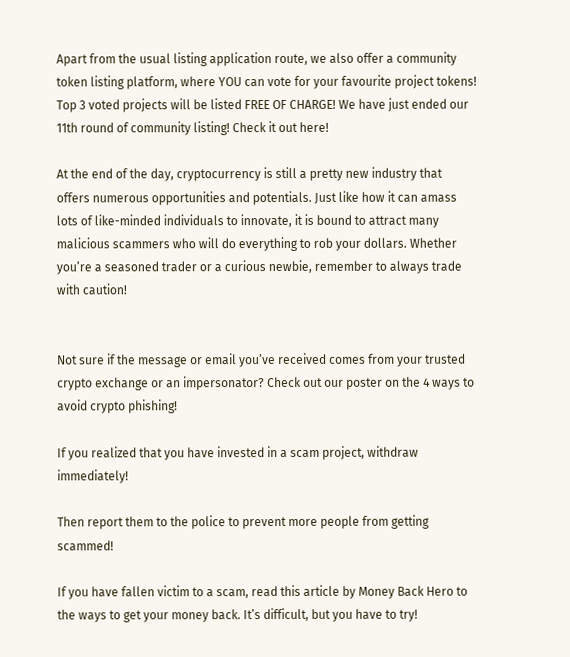Apart from the usual listing application route, we also offer a community token listing platform, where YOU can vote for your favourite project tokens! Top 3 voted projects will be listed FREE OF CHARGE! We have just ended our 11th round of community listing! Check it out here!

At the end of the day, cryptocurrency is still a pretty new industry that offers numerous opportunities and potentials. Just like how it can amass lots of like-minded individuals to innovate, it is bound to attract many malicious scammers who will do everything to rob your dollars. Whether you’re a seasoned trader or a curious newbie, remember to always trade with caution!


Not sure if the message or email you’ve received comes from your trusted crypto exchange or an impersonator? Check out our poster on the 4 ways to avoid crypto phishing!

If you realized that you have invested in a scam project, withdraw immediately!

Then report them to the police to prevent more people from getting scammed!

If you have fallen victim to a scam, read this article by Money Back Hero to the ways to get your money back. It’s difficult, but you have to try!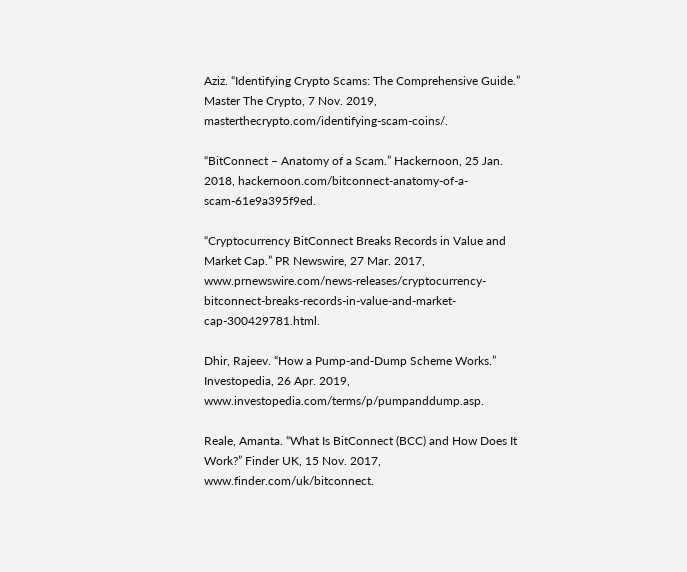Aziz. “Identifying Crypto Scams: The Comprehensive Guide.” Master The Crypto, 7 Nov. 2019, masterthecrypto.com/identifying-scam-coins/.

“BitConnect – Anatomy of a Scam.” Hackernoon, 25 Jan. 2018, hackernoon.com/bitconnect-anatomy-of-a-scam-61e9a395f9ed.

“Cryptocurrency BitConnect Breaks Records in Value and Market Cap.” PR Newswire, 27 Mar. 2017, www.prnewswire.com/news-releases/cryptocurrency-bitconnect-breaks-records-in-value-and-market-cap-300429781.html.

Dhir, Rajeev. “How a Pump-and-Dump Scheme Works.” Investopedia, 26 Apr. 2019, www.investopedia.com/terms/p/pumpanddump.asp.

Reale, Amanta. “What Is BitConnect (BCC) and How Does It Work?” Finder UK, 15 Nov. 2017, www.finder.com/uk/bitconnect.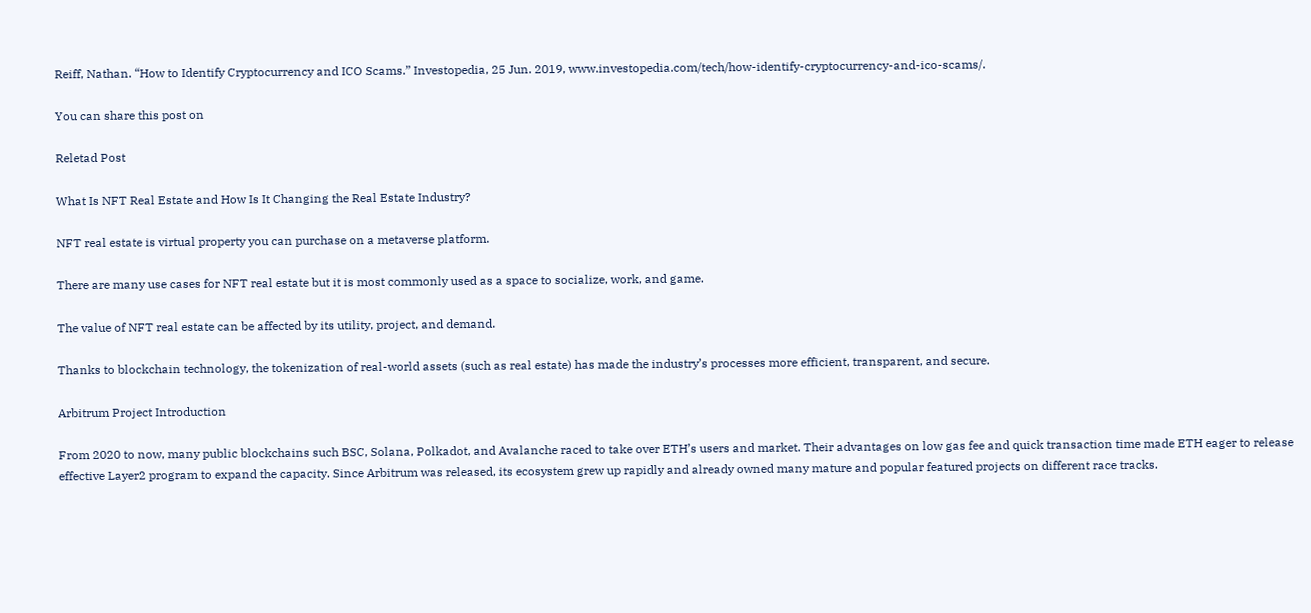Reiff, Nathan. “How to Identify Cryptocurrency and ICO Scams.” Investopedia, 25 Jun. 2019, www.investopedia.com/tech/how-identify-cryptocurrency-and-ico-scams/.

You can share this post on

Reletad Post

What Is NFT Real Estate and How Is It Changing the Real Estate Industry?

NFT real estate is virtual property you can purchase on a metaverse platform.

There are many use cases for NFT real estate but it is most commonly used as a space to socialize, work, and game.

The value of NFT real estate can be affected by its utility, project, and demand.

Thanks to blockchain technology, the tokenization of real-world assets (such as real estate) has made the industry’s processes more efficient, transparent, and secure.

Arbitrum Project Introduction

From 2020 to now, many public blockchains such BSC, Solana, Polkadot, and Avalanche raced to take over ETH’s users and market. Their advantages on low gas fee and quick transaction time made ETH eager to release effective Layer2 program to expand the capacity. Since Arbitrum was released, its ecosystem grew up rapidly and already owned many mature and popular featured projects on different race tracks.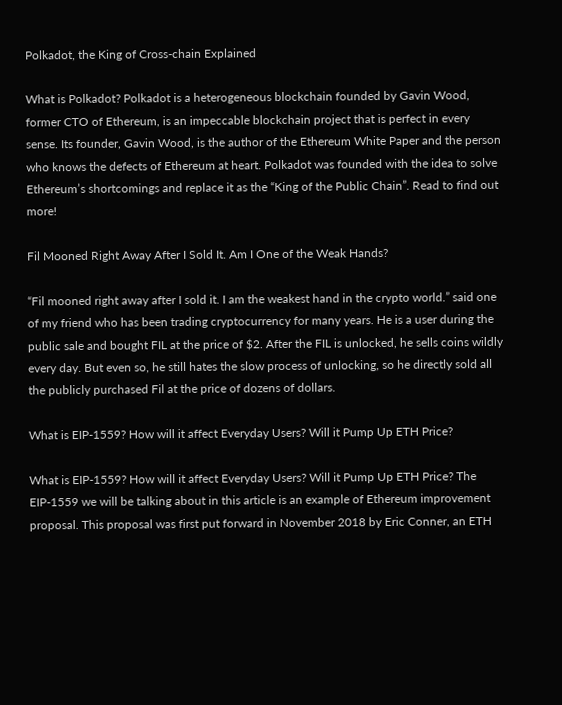Polkadot, the King of Cross-chain Explained

What is Polkadot? Polkadot is a heterogeneous blockchain founded by Gavin Wood, former CTO of Ethereum, is an impeccable blockchain project that is perfect in every sense. Its founder, Gavin Wood, is the author of the Ethereum White Paper and the person who knows the defects of Ethereum at heart. Polkadot was founded with the idea to solve Ethereum’s shortcomings and replace it as the “King of the Public Chain”. Read to find out more!

Fil Mooned Right Away After I Sold It. Am I One of the Weak Hands?

“Fil mooned right away after I sold it. I am the weakest hand in the crypto world.” said one of my friend who has been trading cryptocurrency for many years. He is a user during the public sale and bought FIL at the price of $2. After the FIL is unlocked, he sells coins wildly every day. But even so, he still hates the slow process of unlocking, so he directly sold all the publicly purchased Fil at the price of dozens of dollars.

What is EIP-1559? How will it affect Everyday Users? Will it Pump Up ETH Price?

What is EIP-1559? How will it affect Everyday Users? Will it Pump Up ETH Price? The EIP-1559 we will be talking about in this article is an example of Ethereum improvement proposal. This proposal was first put forward in November 2018 by Eric Conner, an ETH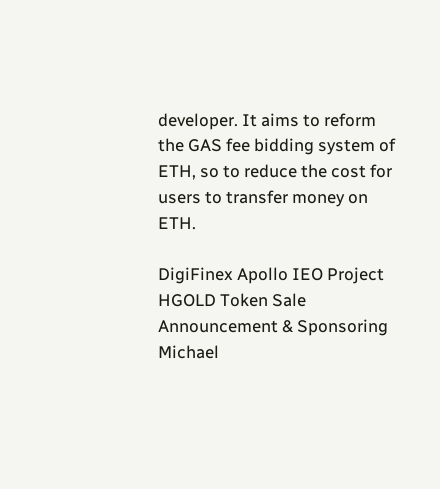developer. It aims to reform the GAS fee bidding system of ETH, so to reduce the cost for users to transfer money on ETH.

DigiFinex Apollo IEO Project HGOLD Token Sale Announcement & Sponsoring Michael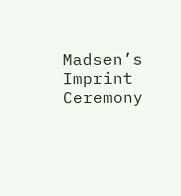Madsen’s Imprint Ceremony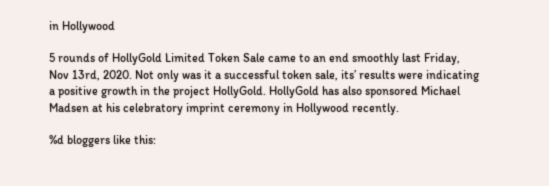in Hollywood

5 rounds of HollyGold Limited Token Sale came to an end smoothly last Friday, Nov 13rd, 2020. Not only was it a successful token sale, its’ results were indicating a positive growth in the project HollyGold. HollyGold has also sponsored Michael Madsen at his celebratory imprint ceremony in Hollywood recently.

%d bloggers like this: